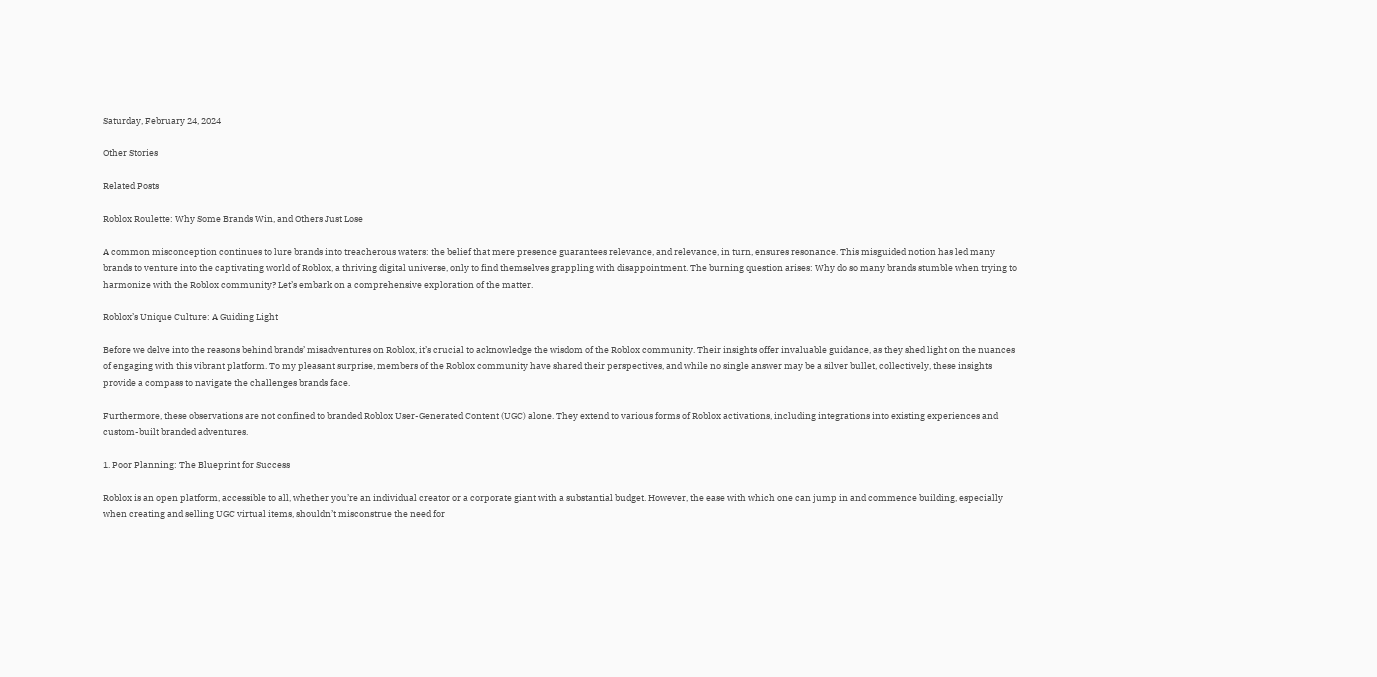Saturday, February 24, 2024

Other Stories

Related Posts

Roblox Roulette: Why Some Brands Win, and Others Just Lose

A common misconception continues to lure brands into treacherous waters: the belief that mere presence guarantees relevance, and relevance, in turn, ensures resonance. This misguided notion has led many brands to venture into the captivating world of Roblox, a thriving digital universe, only to find themselves grappling with disappointment. The burning question arises: Why do so many brands stumble when trying to harmonize with the Roblox community? Let’s embark on a comprehensive exploration of the matter.

Roblox’s Unique Culture: A Guiding Light

Before we delve into the reasons behind brands’ misadventures on Roblox, it’s crucial to acknowledge the wisdom of the Roblox community. Their insights offer invaluable guidance, as they shed light on the nuances of engaging with this vibrant platform. To my pleasant surprise, members of the Roblox community have shared their perspectives, and while no single answer may be a silver bullet, collectively, these insights provide a compass to navigate the challenges brands face.

Furthermore, these observations are not confined to branded Roblox User-Generated Content (UGC) alone. They extend to various forms of Roblox activations, including integrations into existing experiences and custom-built branded adventures.

1. Poor Planning: The Blueprint for Success

Roblox is an open platform, accessible to all, whether you’re an individual creator or a corporate giant with a substantial budget. However, the ease with which one can jump in and commence building, especially when creating and selling UGC virtual items, shouldn’t misconstrue the need for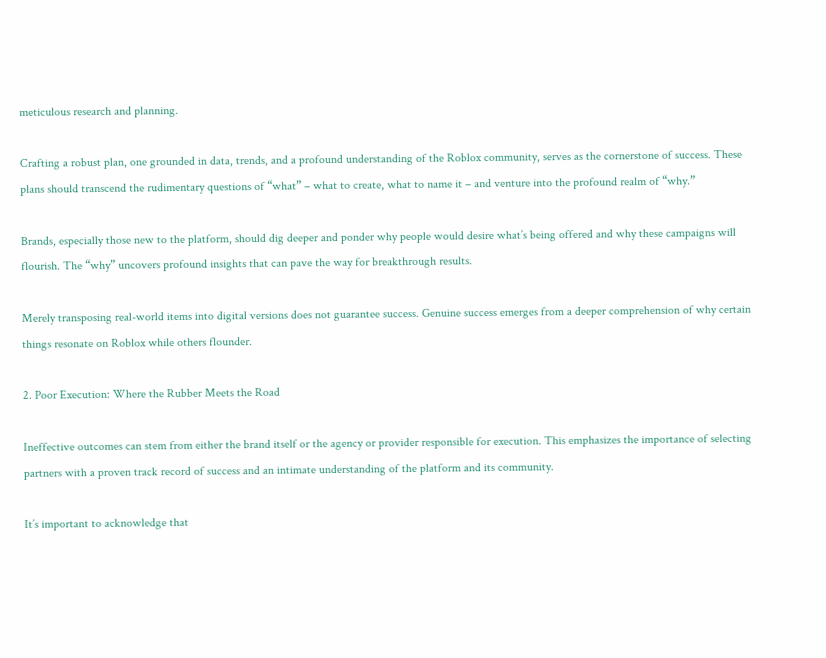meticulous research and planning.

Crafting a robust plan, one grounded in data, trends, and a profound understanding of the Roblox community, serves as the cornerstone of success. These plans should transcend the rudimentary questions of “what” – what to create, what to name it – and venture into the profound realm of “why.”

Brands, especially those new to the platform, should dig deeper and ponder why people would desire what’s being offered and why these campaigns will flourish. The “why” uncovers profound insights that can pave the way for breakthrough results.

Merely transposing real-world items into digital versions does not guarantee success. Genuine success emerges from a deeper comprehension of why certain things resonate on Roblox while others flounder.

2. Poor Execution: Where the Rubber Meets the Road

Ineffective outcomes can stem from either the brand itself or the agency or provider responsible for execution. This emphasizes the importance of selecting partners with a proven track record of success and an intimate understanding of the platform and its community.

It’s important to acknowledge that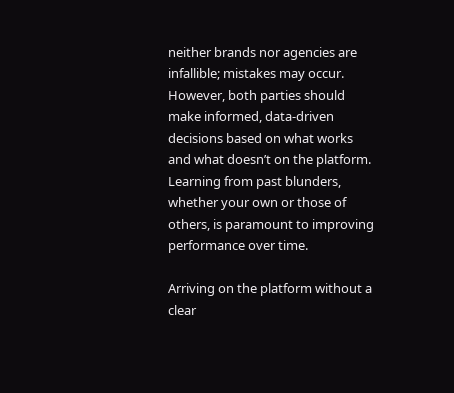neither brands nor agencies are infallible; mistakes may occur. However, both parties should make informed, data-driven decisions based on what works and what doesn’t on the platform. Learning from past blunders, whether your own or those of others, is paramount to improving performance over time.

Arriving on the platform without a clear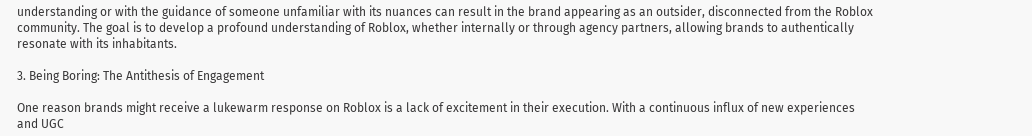understanding or with the guidance of someone unfamiliar with its nuances can result in the brand appearing as an outsider, disconnected from the Roblox community. The goal is to develop a profound understanding of Roblox, whether internally or through agency partners, allowing brands to authentically resonate with its inhabitants.

3. Being Boring: The Antithesis of Engagement

One reason brands might receive a lukewarm response on Roblox is a lack of excitement in their execution. With a continuous influx of new experiences and UGC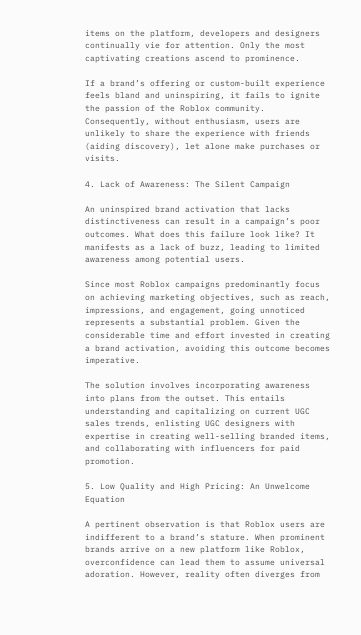items on the platform, developers and designers continually vie for attention. Only the most captivating creations ascend to prominence.

If a brand’s offering or custom-built experience feels bland and uninspiring, it fails to ignite the passion of the Roblox community. Consequently, without enthusiasm, users are unlikely to share the experience with friends (aiding discovery), let alone make purchases or visits.

4. Lack of Awareness: The Silent Campaign

An uninspired brand activation that lacks distinctiveness can result in a campaign’s poor outcomes. What does this failure look like? It manifests as a lack of buzz, leading to limited awareness among potential users.

Since most Roblox campaigns predominantly focus on achieving marketing objectives, such as reach, impressions, and engagement, going unnoticed represents a substantial problem. Given the considerable time and effort invested in creating a brand activation, avoiding this outcome becomes imperative.

The solution involves incorporating awareness into plans from the outset. This entails understanding and capitalizing on current UGC sales trends, enlisting UGC designers with expertise in creating well-selling branded items, and collaborating with influencers for paid promotion.

5. Low Quality and High Pricing: An Unwelcome Equation

A pertinent observation is that Roblox users are indifferent to a brand’s stature. When prominent brands arrive on a new platform like Roblox, overconfidence can lead them to assume universal adoration. However, reality often diverges from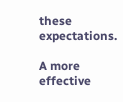these expectations.

A more effective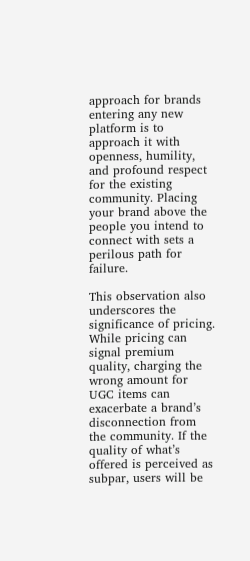approach for brands entering any new platform is to approach it with openness, humility, and profound respect for the existing community. Placing your brand above the people you intend to connect with sets a perilous path for failure.

This observation also underscores the significance of pricing. While pricing can signal premium quality, charging the wrong amount for UGC items can exacerbate a brand’s disconnection from the community. If the quality of what’s offered is perceived as subpar, users will be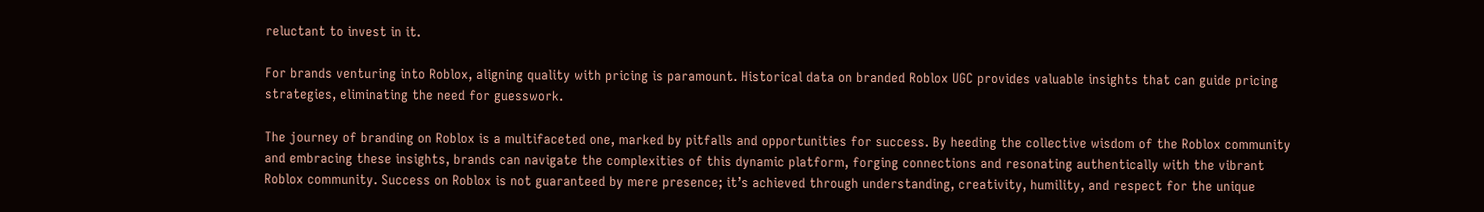reluctant to invest in it.

For brands venturing into Roblox, aligning quality with pricing is paramount. Historical data on branded Roblox UGC provides valuable insights that can guide pricing strategies, eliminating the need for guesswork.

The journey of branding on Roblox is a multifaceted one, marked by pitfalls and opportunities for success. By heeding the collective wisdom of the Roblox community and embracing these insights, brands can navigate the complexities of this dynamic platform, forging connections and resonating authentically with the vibrant Roblox community. Success on Roblox is not guaranteed by mere presence; it’s achieved through understanding, creativity, humility, and respect for the unique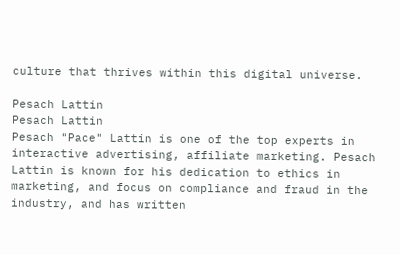culture that thrives within this digital universe.

Pesach Lattin
Pesach Lattin
Pesach "Pace" Lattin is one of the top experts in interactive advertising, affiliate marketing. Pesach Lattin is known for his dedication to ethics in marketing, and focus on compliance and fraud in the industry, and has written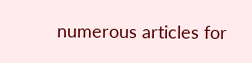numerous articles for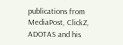publications from MediaPost, ClickZ, ADOTAS and his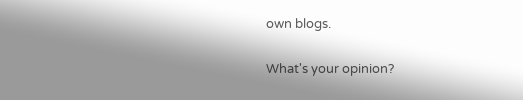own blogs.

What's your opinion?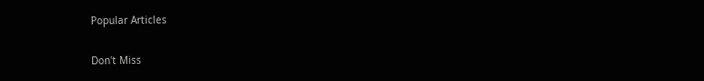Popular Articles

Don't Miss